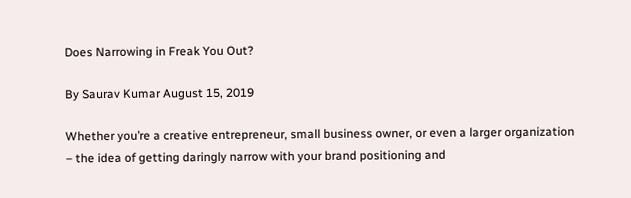Does Narrowing in Freak You Out?

By Saurav Kumar August 15, 2019

Whether you’re a creative entrepreneur, small business owner, or even a larger organization – the idea of getting daringly narrow with your brand positioning and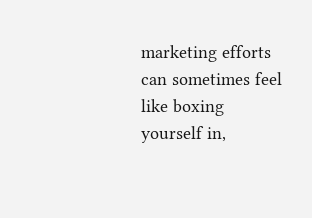marketing efforts can sometimes feel like boxing yourself in,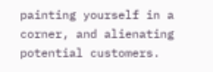painting yourself in a corner, and alienating potential customers.